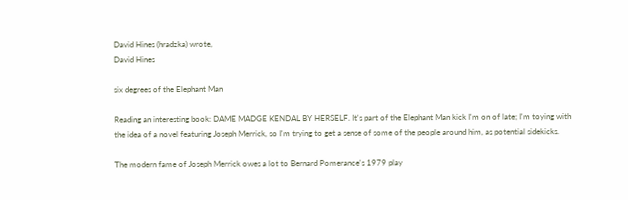David Hines (hradzka) wrote,
David Hines

six degrees of the Elephant Man

Reading an interesting book: DAME MADGE KENDAL BY HERSELF. It's part of the Elephant Man kick I'm on of late; I'm toying with the idea of a novel featuring Joseph Merrick, so I'm trying to get a sense of some of the people around him, as potential sidekicks.

The modern fame of Joseph Merrick owes a lot to Bernard Pomerance's 1979 play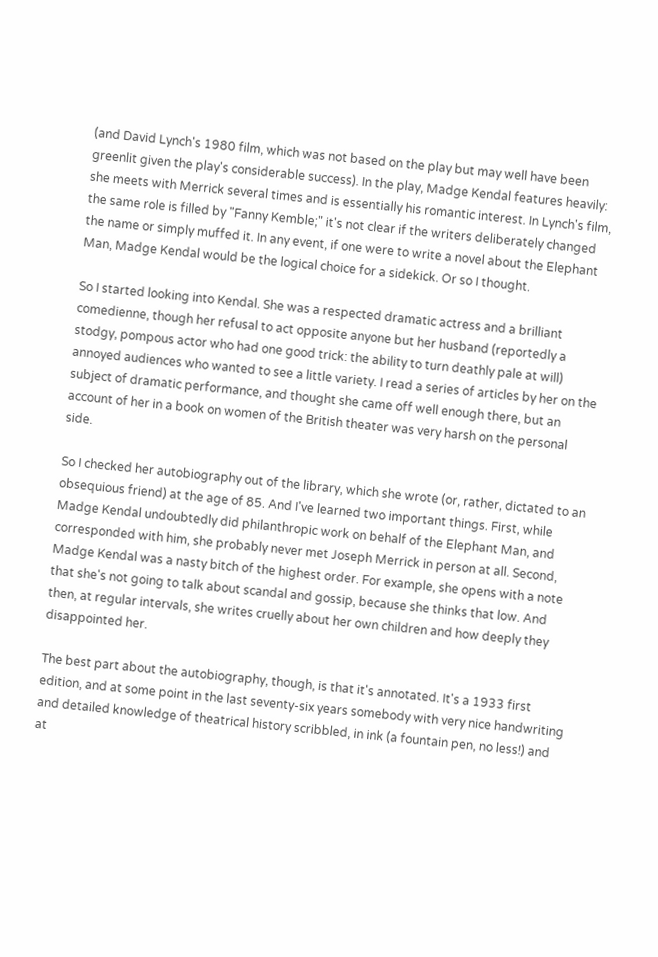(and David Lynch's 1980 film, which was not based on the play but may well have been greenlit given the play's considerable success). In the play, Madge Kendal features heavily: she meets with Merrick several times and is essentially his romantic interest. In Lynch's film, the same role is filled by "Fanny Kemble;" it's not clear if the writers deliberately changed the name or simply muffed it. In any event, if one were to write a novel about the Elephant Man, Madge Kendal would be the logical choice for a sidekick. Or so I thought.

So I started looking into Kendal. She was a respected dramatic actress and a brilliant comedienne, though her refusal to act opposite anyone but her husband (reportedly a stodgy, pompous actor who had one good trick: the ability to turn deathly pale at will) annoyed audiences who wanted to see a little variety. I read a series of articles by her on the subject of dramatic performance, and thought she came off well enough there, but an account of her in a book on women of the British theater was very harsh on the personal side.

So I checked her autobiography out of the library, which she wrote (or, rather, dictated to an obsequious friend) at the age of 85. And I've learned two important things. First, while Madge Kendal undoubtedly did philanthropic work on behalf of the Elephant Man, and corresponded with him, she probably never met Joseph Merrick in person at all. Second, Madge Kendal was a nasty bitch of the highest order. For example, she opens with a note that she's not going to talk about scandal and gossip, because she thinks that low. And then, at regular intervals, she writes cruelly about her own children and how deeply they disappointed her.

The best part about the autobiography, though, is that it's annotated. It's a 1933 first edition, and at some point in the last seventy-six years somebody with very nice handwriting and detailed knowledge of theatrical history scribbled, in ink (a fountain pen, no less!) and at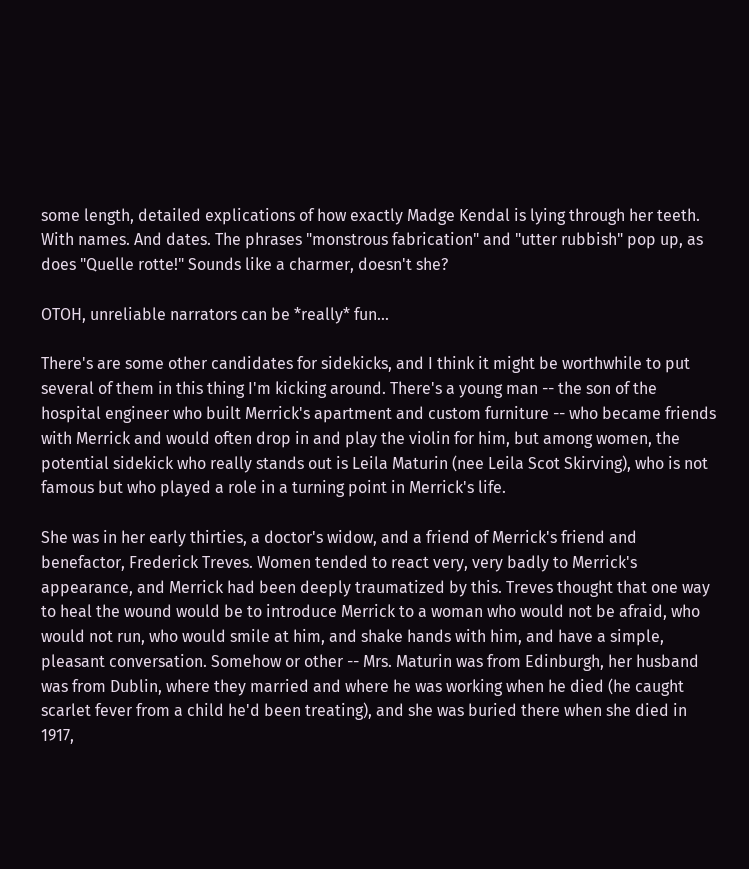some length, detailed explications of how exactly Madge Kendal is lying through her teeth. With names. And dates. The phrases "monstrous fabrication" and "utter rubbish" pop up, as does "Quelle rotte!" Sounds like a charmer, doesn't she?

OTOH, unreliable narrators can be *really* fun...

There's are some other candidates for sidekicks, and I think it might be worthwhile to put several of them in this thing I'm kicking around. There's a young man -- the son of the hospital engineer who built Merrick's apartment and custom furniture -- who became friends with Merrick and would often drop in and play the violin for him, but among women, the potential sidekick who really stands out is Leila Maturin (nee Leila Scot Skirving), who is not famous but who played a role in a turning point in Merrick's life.

She was in her early thirties, a doctor's widow, and a friend of Merrick's friend and benefactor, Frederick Treves. Women tended to react very, very badly to Merrick's appearance, and Merrick had been deeply traumatized by this. Treves thought that one way to heal the wound would be to introduce Merrick to a woman who would not be afraid, who would not run, who would smile at him, and shake hands with him, and have a simple, pleasant conversation. Somehow or other -- Mrs. Maturin was from Edinburgh, her husband was from Dublin, where they married and where he was working when he died (he caught scarlet fever from a child he'd been treating), and she was buried there when she died in 1917,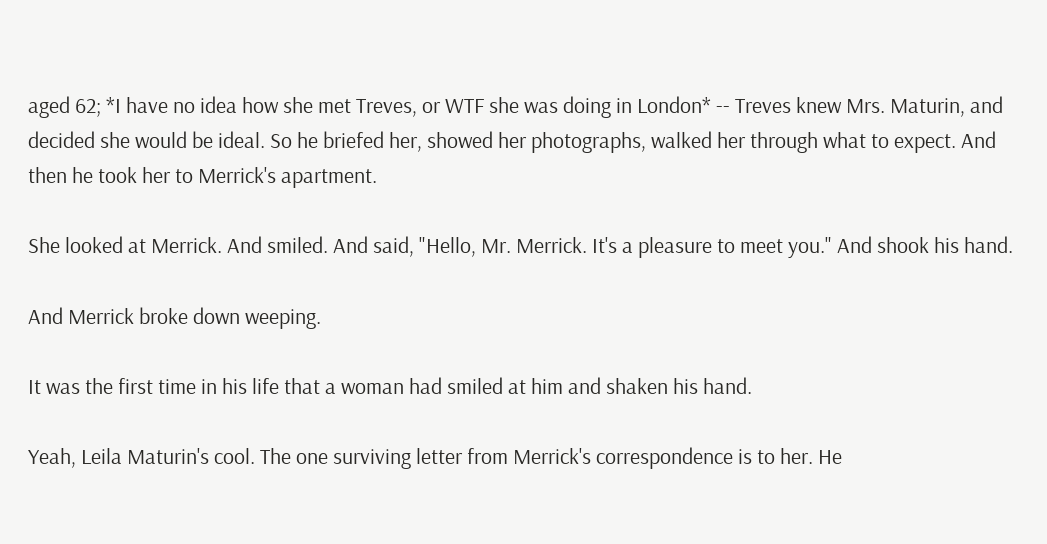aged 62; *I have no idea how she met Treves, or WTF she was doing in London* -- Treves knew Mrs. Maturin, and decided she would be ideal. So he briefed her, showed her photographs, walked her through what to expect. And then he took her to Merrick's apartment.

She looked at Merrick. And smiled. And said, "Hello, Mr. Merrick. It's a pleasure to meet you." And shook his hand.

And Merrick broke down weeping.

It was the first time in his life that a woman had smiled at him and shaken his hand.

Yeah, Leila Maturin's cool. The one surviving letter from Merrick's correspondence is to her. He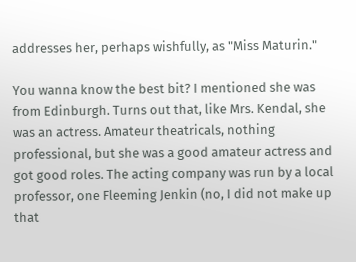addresses her, perhaps wishfully, as "Miss Maturin."

You wanna know the best bit? I mentioned she was from Edinburgh. Turns out that, like Mrs. Kendal, she was an actress. Amateur theatricals, nothing professional, but she was a good amateur actress and got good roles. The acting company was run by a local professor, one Fleeming Jenkin (no, I did not make up that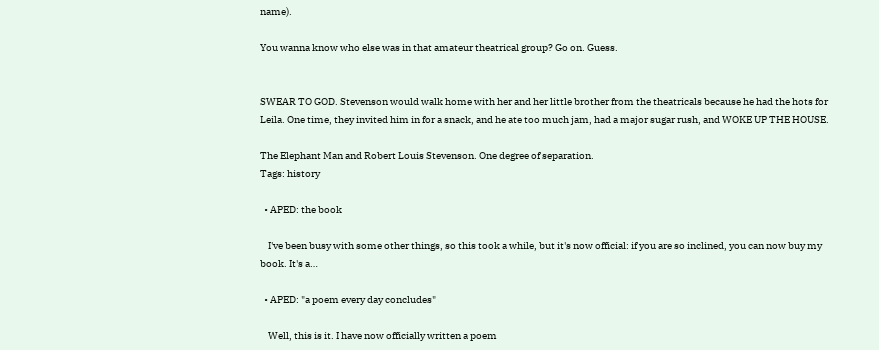name).

You wanna know who else was in that amateur theatrical group? Go on. Guess.


SWEAR TO GOD. Stevenson would walk home with her and her little brother from the theatricals because he had the hots for Leila. One time, they invited him in for a snack, and he ate too much jam, had a major sugar rush, and WOKE UP THE HOUSE.

The Elephant Man and Robert Louis Stevenson. One degree of separation.
Tags: history

  • APED: the book

    I've been busy with some other things, so this took a while, but it's now official: if you are so inclined, you can now buy my book. It's a…

  • APED: "a poem every day concludes"

    Well, this is it. I have now officially written a poem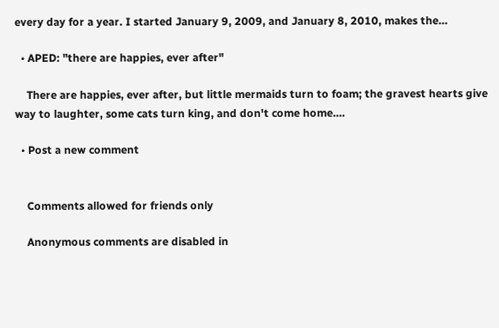every day for a year. I started January 9, 2009, and January 8, 2010, makes the…

  • APED: "there are happies, ever after"

    There are happies, ever after, but little mermaids turn to foam; the gravest hearts give way to laughter, some cats turn king, and don't come home.…

  • Post a new comment


    Comments allowed for friends only

    Anonymous comments are disabled in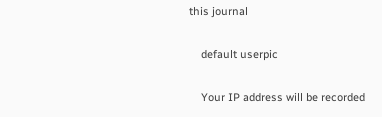this journal

    default userpic

    Your IP address will be recorded